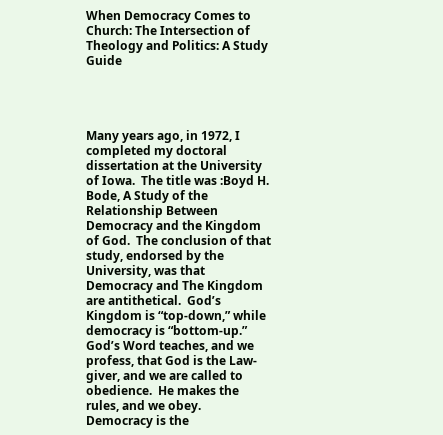When Democracy Comes to Church: The Intersection of Theology and Politics: A Study Guide




Many years ago, in 1972, I completed my doctoral dissertation at the University of Iowa.  The title was :Boyd H. Bode, A Study of the Relationship Between Democracy and the Kingdom of God.  The conclusion of that study, endorsed by the University, was that Democracy and The Kingdom are antithetical.  God’s Kingdom is “top-down,” while democracy is “bottom-up.”  God’s Word teaches, and we profess, that God is the Law-giver, and we are called to obedience.  He makes the rules, and we obey.  Democracy is the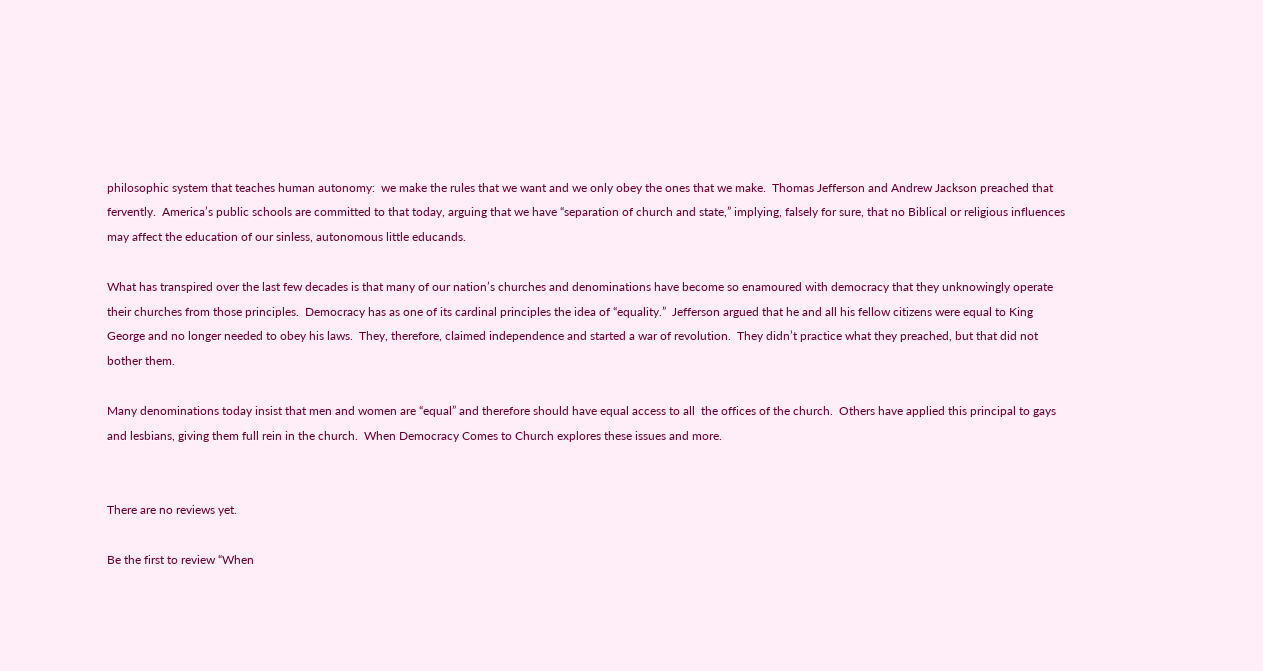philosophic system that teaches human autonomy:  we make the rules that we want and we only obey the ones that we make.  Thomas Jefferson and Andrew Jackson preached that fervently.  America’s public schools are committed to that today, arguing that we have “separation of church and state,” implying, falsely for sure, that no Biblical or religious influences may affect the education of our sinless, autonomous little educands.

What has transpired over the last few decades is that many of our nation’s churches and denominations have become so enamoured with democracy that they unknowingly operate their churches from those principles.  Democracy has as one of its cardinal principles the idea of “equality.”  Jefferson argued that he and all his fellow citizens were equal to King George and no longer needed to obey his laws.  They, therefore, claimed independence and started a war of revolution.  They didn’t practice what they preached, but that did not bother them.

Many denominations today insist that men and women are “equal” and therefore should have equal access to all  the offices of the church.  Others have applied this principal to gays and lesbians, giving them full rein in the church.  When Democracy Comes to Church explores these issues and more.


There are no reviews yet.

Be the first to review “When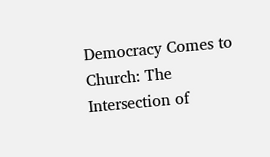Democracy Comes to Church: The Intersection of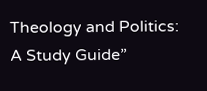Theology and Politics: A Study Guide”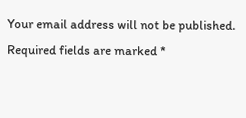Your email address will not be published. Required fields are marked *